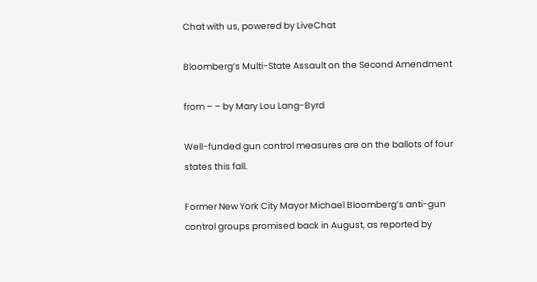Chat with us, powered by LiveChat

Bloomberg’s Multi-State Assault on the Second Amendment

from – – by Mary Lou Lang-Byrd

Well-funded gun control measures are on the ballots of four states this fall.

Former New York City Mayor Michael Bloomberg’s anti-gun control groups promised back in August, as reported by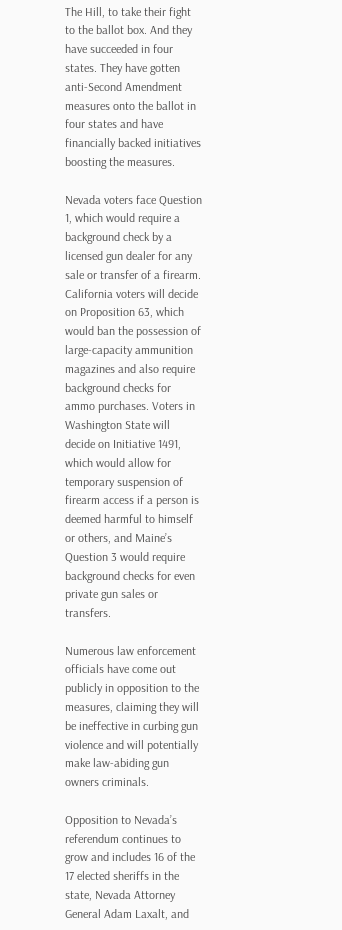The Hill, to take their fight to the ballot box. And they have succeeded in four states. They have gotten anti-Second Amendment measures onto the ballot in four states and have financially backed initiatives boosting the measures.

Nevada voters face Question 1, which would require a background check by a licensed gun dealer for any sale or transfer of a firearm. California voters will decide on Proposition 63, which would ban the possession of large-capacity ammunition magazines and also require background checks for ammo purchases. Voters in Washington State will decide on Initiative 1491, which would allow for temporary suspension of firearm access if a person is deemed harmful to himself or others, and Maine’s Question 3 would require background checks for even private gun sales or transfers.

Numerous law enforcement officials have come out publicly in opposition to the measures, claiming they will be ineffective in curbing gun violence and will potentially make law-abiding gun owners criminals.

Opposition to Nevada’s referendum continues to grow and includes 16 of the 17 elected sheriffs in the state, Nevada Attorney General Adam Laxalt, and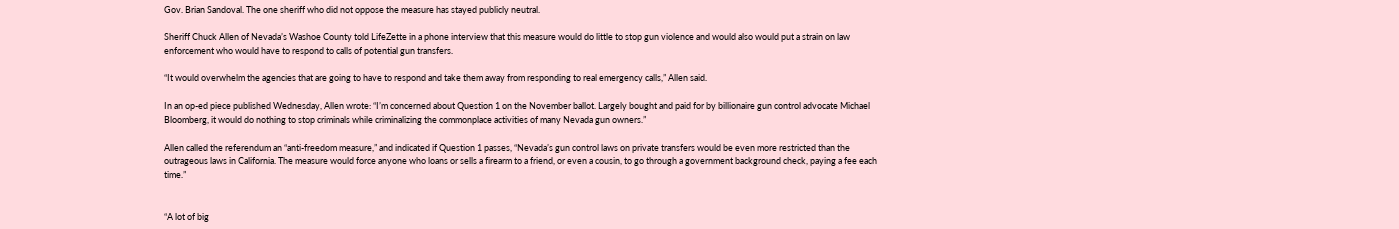Gov. Brian Sandoval. The one sheriff who did not oppose the measure has stayed publicly neutral.

Sheriff Chuck Allen of Nevada’s Washoe County told LifeZette in a phone interview that this measure would do little to stop gun violence and would also would put a strain on law enforcement who would have to respond to calls of potential gun transfers.

“It would overwhelm the agencies that are going to have to respond and take them away from responding to real emergency calls,” Allen said.

In an op-ed piece published Wednesday, Allen wrote: “I’m concerned about Question 1 on the November ballot. Largely bought and paid for by billionaire gun control advocate Michael Bloomberg, it would do nothing to stop criminals while criminalizing the commonplace activities of many Nevada gun owners.”

Allen called the referendum an “anti-freedom measure,” and indicated if Question 1 passes, “Nevada’s gun control laws on private transfers would be even more restricted than the outrageous laws in California. The measure would force anyone who loans or sells a firearm to a friend, or even a cousin, to go through a government background check, paying a fee each time.”


“A lot of big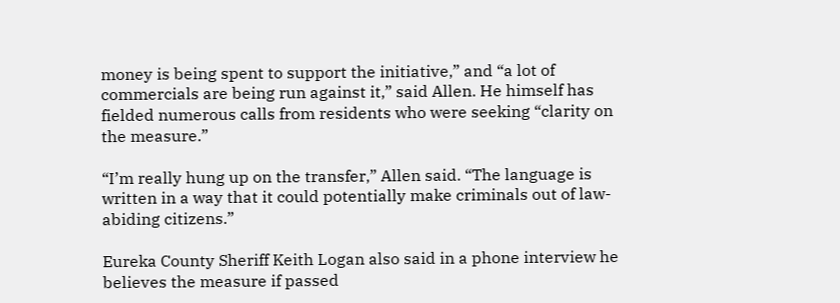money is being spent to support the initiative,” and “a lot of commercials are being run against it,” said Allen. He himself has fielded numerous calls from residents who were seeking “clarity on the measure.”

“I’m really hung up on the transfer,” Allen said. “The language is written in a way that it could potentially make criminals out of law-abiding citizens.”

Eureka County Sheriff Keith Logan also said in a phone interview he believes the measure if passed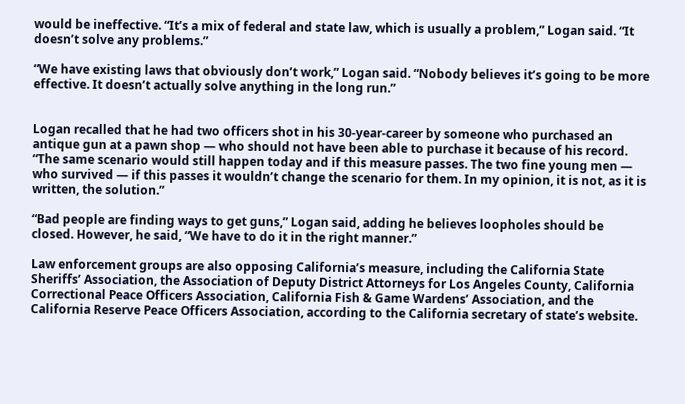would be ineffective. “It’s a mix of federal and state law, which is usually a problem,” Logan said. “It doesn’t solve any problems.”

“We have existing laws that obviously don’t work,” Logan said. “Nobody believes it’s going to be more effective. It doesn’t actually solve anything in the long run.”


Logan recalled that he had two officers shot in his 30-year-career by someone who purchased an antique gun at a pawn shop — who should not have been able to purchase it because of his record. “The same scenario would still happen today and if this measure passes. The two fine young men — who survived — if this passes it wouldn’t change the scenario for them. In my opinion, it is not, as it is written, the solution.”

“Bad people are finding ways to get guns,” Logan said, adding he believes loopholes should be closed. However, he said, “We have to do it in the right manner.”

Law enforcement groups are also opposing California’s measure, including the California State Sheriffs’ Association, the Association of Deputy District Attorneys for Los Angeles County, California Correctional Peace Officers Association, California Fish & Game Wardens’ Association, and the California Reserve Peace Officers Association, according to the California secretary of state’s website.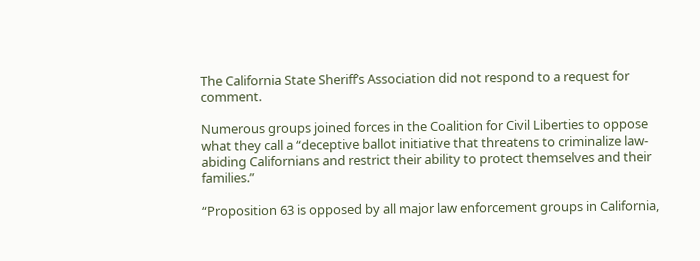The California State Sheriff’s Association did not respond to a request for comment.

Numerous groups joined forces in the Coalition for Civil Liberties to oppose what they call a “deceptive ballot initiative that threatens to criminalize law-abiding Californians and restrict their ability to protect themselves and their families.”

“Proposition 63 is opposed by all major law enforcement groups in California,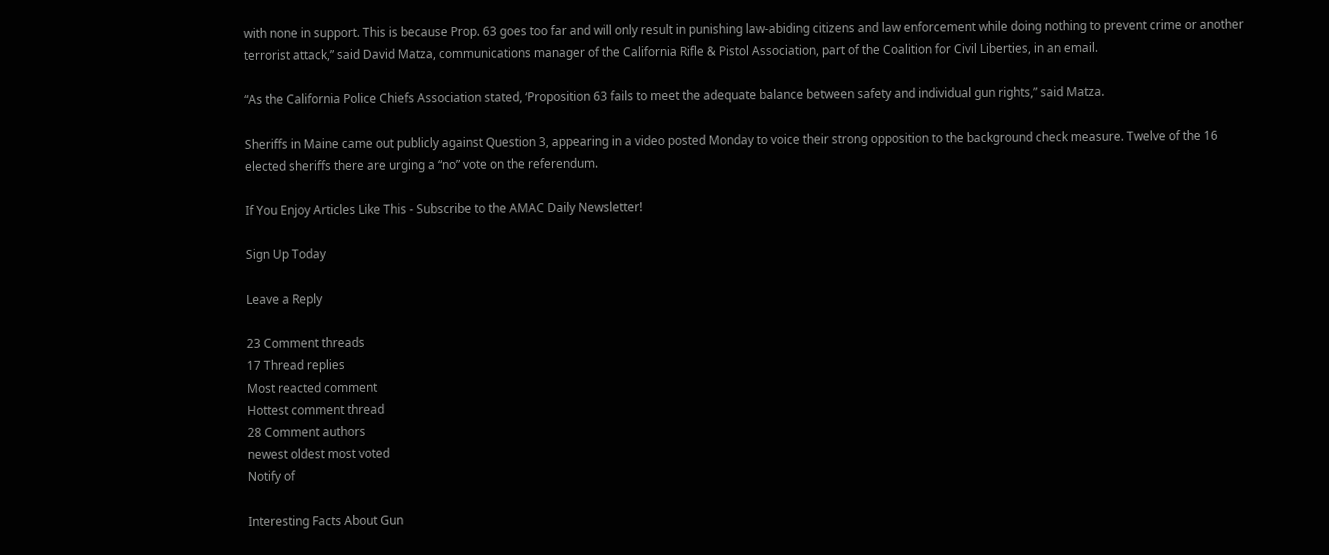with none in support. This is because Prop. 63 goes too far and will only result in punishing law-abiding citizens and law enforcement while doing nothing to prevent crime or another terrorist attack,” said David Matza, communications manager of the California Rifle & Pistol Association, part of the Coalition for Civil Liberties, in an email.

“As the California Police Chiefs Association stated, ‘Proposition 63 fails to meet the adequate balance between safety and individual gun rights,” said Matza.

Sheriffs in Maine came out publicly against Question 3, appearing in a video posted Monday to voice their strong opposition to the background check measure. Twelve of the 16 elected sheriffs there are urging a “no” vote on the referendum.

If You Enjoy Articles Like This - Subscribe to the AMAC Daily Newsletter!

Sign Up Today

Leave a Reply

23 Comment threads
17 Thread replies
Most reacted comment
Hottest comment thread
28 Comment authors
newest oldest most voted
Notify of

Interesting Facts About Gun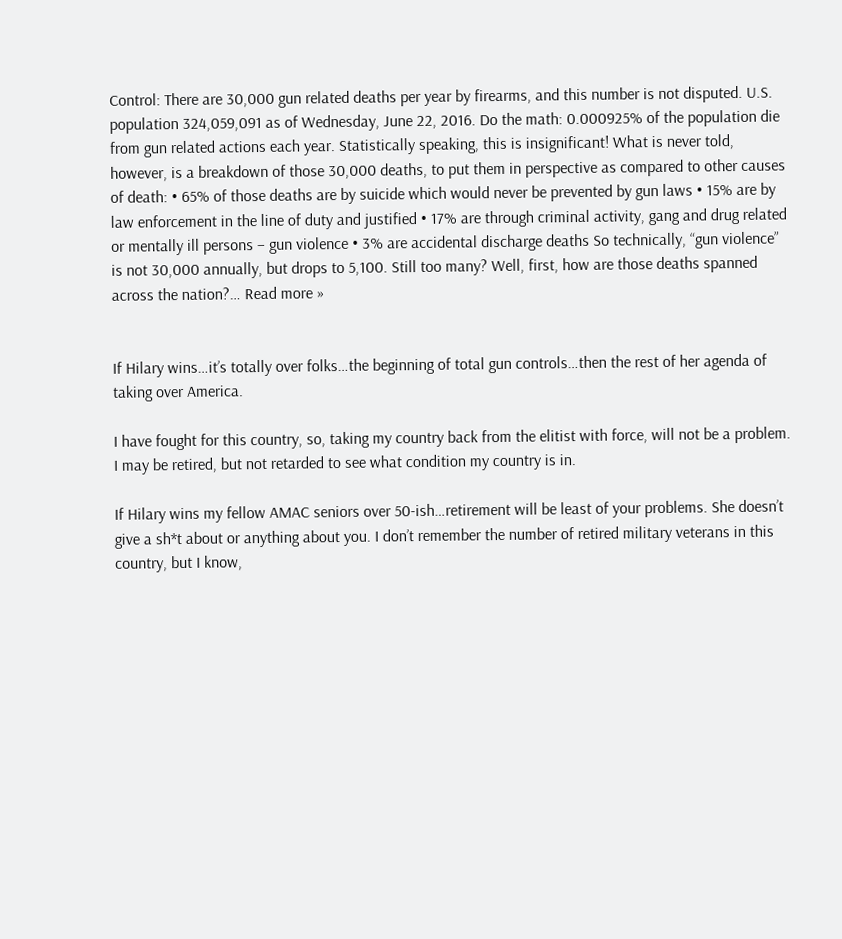Control: There are 30,000 gun related deaths per year by firearms, and this number is not disputed. U.S. population 324,059,091 as of Wednesday, June 22, 2016. Do the math: 0.000925% of the population die from gun related actions each year. Statistically speaking, this is insignificant! What is never told, however, is a breakdown of those 30,000 deaths, to put them in perspective as compared to other causes of death: • 65% of those deaths are by suicide which would never be prevented by gun laws • 15% are by law enforcement in the line of duty and justified • 17% are through criminal activity, gang and drug related or mentally ill persons – gun violence • 3% are accidental discharge deaths So technically, “gun violence” is not 30,000 annually, but drops to 5,100. Still too many? Well, first, how are those deaths spanned across the nation?… Read more »


If Hilary wins…it’s totally over folks…the beginning of total gun controls…then the rest of her agenda of taking over America.

I have fought for this country, so, taking my country back from the elitist with force, will not be a problem. I may be retired, but not retarded to see what condition my country is in.

If Hilary wins my fellow AMAC seniors over 50-ish…retirement will be least of your problems. She doesn’t give a sh*t about or anything about you. I don’t remember the number of retired military veterans in this country, but I know,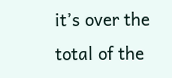it’s over the total of the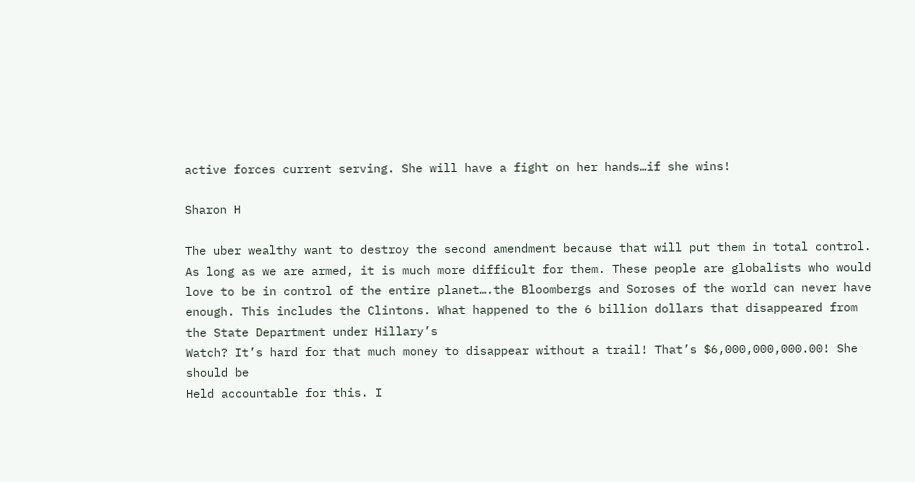active forces current serving. She will have a fight on her hands…if she wins!

Sharon H

The uber wealthy want to destroy the second amendment because that will put them in total control. As long as we are armed, it is much more difficult for them. These people are globalists who would love to be in control of the entire planet….the Bloombergs and Soroses of the world can never have enough. This includes the Clintons. What happened to the 6 billion dollars that disappeared from the State Department under Hillary’s
Watch? It’s hard for that much money to disappear without a trail! That’s $6,000,000,000.00! She should be
Held accountable for this. I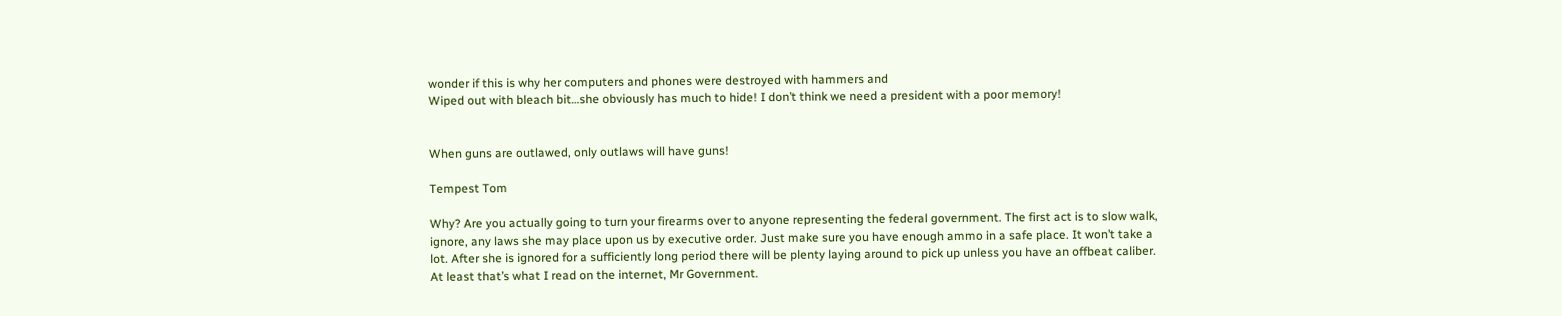wonder if this is why her computers and phones were destroyed with hammers and
Wiped out with bleach bit…she obviously has much to hide! I don’t think we need a president with a poor memory!


When guns are outlawed, only outlaws will have guns!

Tempest Tom

Why? Are you actually going to turn your firearms over to anyone representing the federal government. The first act is to slow walk, ignore, any laws she may place upon us by executive order. Just make sure you have enough ammo in a safe place. It won’t take a lot. After she is ignored for a sufficiently long period there will be plenty laying around to pick up unless you have an offbeat caliber.
At least that’s what I read on the internet, Mr Government.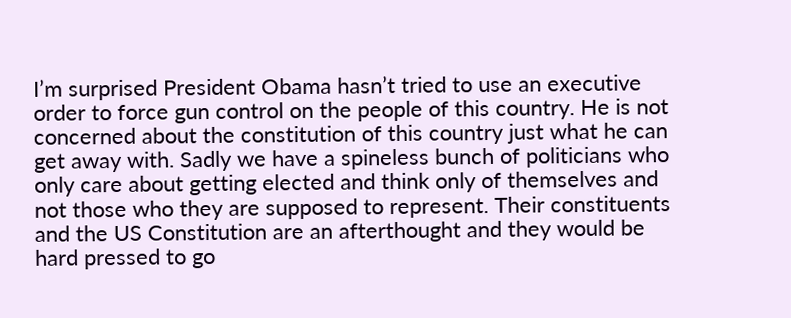I’m surprised President Obama hasn’t tried to use an executive order to force gun control on the people of this country. He is not concerned about the constitution of this country just what he can get away with. Sadly we have a spineless bunch of politicians who only care about getting elected and think only of themselves and not those who they are supposed to represent. Their constituents and the US Constitution are an afterthought and they would be hard pressed to go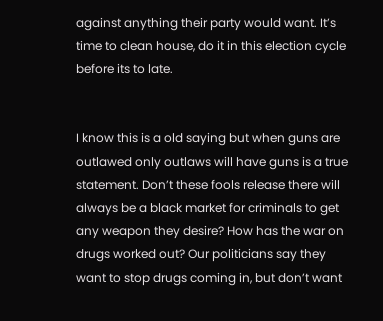against anything their party would want. It’s time to clean house, do it in this election cycle before its to late.


I know this is a old saying but when guns are outlawed only outlaws will have guns is a true statement. Don’t these fools release there will always be a black market for criminals to get any weapon they desire? How has the war on drugs worked out? Our politicians say they want to stop drugs coming in, but don’t want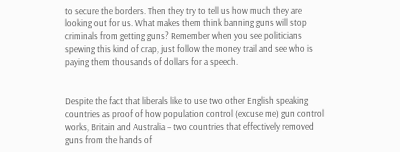to secure the borders. Then they try to tell us how much they are looking out for us. What makes them think banning guns will stop criminals from getting guns? Remember when you see politicians spewing this kind of crap, just follow the money trail and see who is paying them thousands of dollars for a speech.


Despite the fact that liberals like to use two other English speaking countries as proof of how population control (excuse me) gun control works, Britain and Australia – two countries that effectively removed guns from the hands of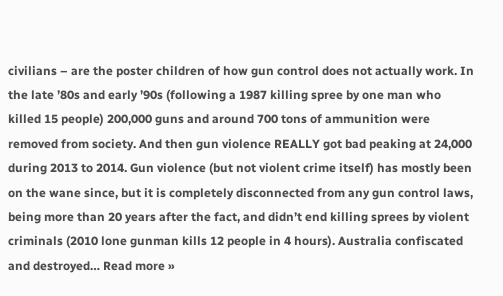civilians – are the poster children of how gun control does not actually work. In the late ’80s and early ’90s (following a 1987 killing spree by one man who killed 15 people) 200,000 guns and around 700 tons of ammunition were removed from society. And then gun violence REALLY got bad peaking at 24,000 during 2013 to 2014. Gun violence (but not violent crime itself) has mostly been on the wane since, but it is completely disconnected from any gun control laws, being more than 20 years after the fact, and didn’t end killing sprees by violent criminals (2010 lone gunman kills 12 people in 4 hours). Australia confiscated and destroyed… Read more »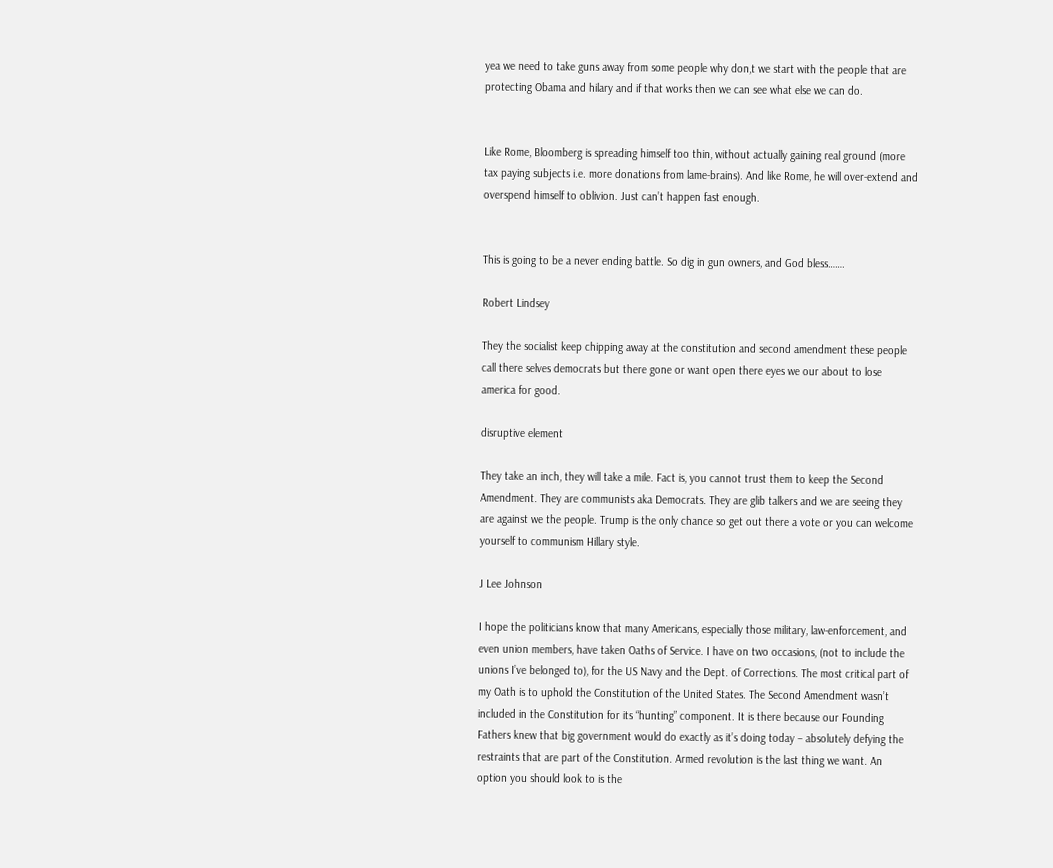yea we need to take guns away from some people why don,t we start with the people that are protecting Obama and hilary and if that works then we can see what else we can do.


Like Rome, Bloomberg is spreading himself too thin, without actually gaining real ground (more tax paying subjects i.e. more donations from lame-brains). And like Rome, he will over-extend and overspend himself to oblivion. Just can’t happen fast enough.


This is going to be a never ending battle. So dig in gun owners, and God bless…….

Robert Lindsey

They the socialist keep chipping away at the constitution and second amendment these people call there selves democrats but there gone or want open there eyes we our about to lose america for good.

disruptive element

They take an inch, they will take a mile. Fact is, you cannot trust them to keep the Second Amendment. They are communists aka Democrats. They are glib talkers and we are seeing they are against we the people. Trump is the only chance so get out there a vote or you can welcome yourself to communism Hillary style.

J Lee Johnson

I hope the politicians know that many Americans, especially those military, law-enforcement, and even union members, have taken Oaths of Service. I have on two occasions, (not to include the unions I’ve belonged to), for the US Navy and the Dept. of Corrections. The most critical part of my Oath is to uphold the Constitution of the United States. The Second Amendment wasn’t included in the Constitution for its “hunting” component. It is there because our Founding Fathers knew that big government would do exactly as it’s doing today – absolutely defying the restraints that are part of the Constitution. Armed revolution is the last thing we want. An option you should look to is the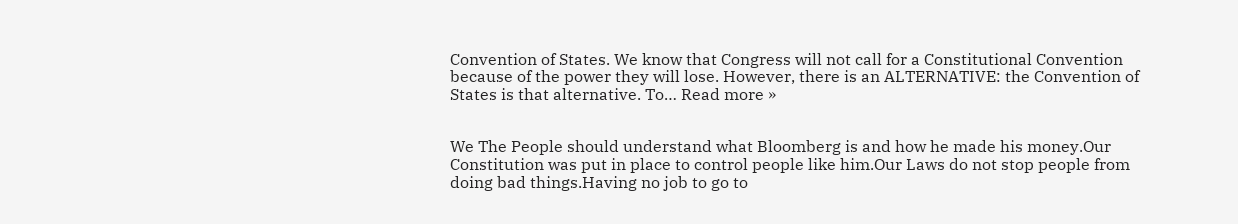Convention of States. We know that Congress will not call for a Constitutional Convention because of the power they will lose. However, there is an ALTERNATIVE: the Convention of States is that alternative. To… Read more »


We The People should understand what Bloomberg is and how he made his money.Our Constitution was put in place to control people like him.Our Laws do not stop people from doing bad things.Having no job to go to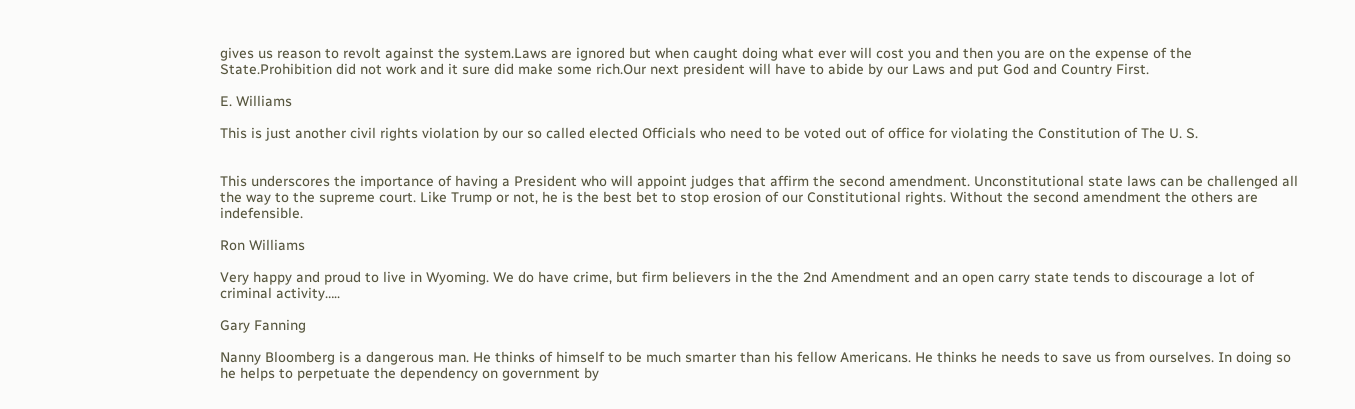gives us reason to revolt against the system.Laws are ignored but when caught doing what ever will cost you and then you are on the expense of the State.Prohibition did not work and it sure did make some rich.Our next president will have to abide by our Laws and put God and Country First.

E. Williams

This is just another civil rights violation by our so called elected Officials who need to be voted out of office for violating the Constitution of The U. S.


This underscores the importance of having a President who will appoint judges that affirm the second amendment. Unconstitutional state laws can be challenged all the way to the supreme court. Like Trump or not, he is the best bet to stop erosion of our Constitutional rights. Without the second amendment the others are indefensible.

Ron Williams

Very happy and proud to live in Wyoming. We do have crime, but firm believers in the the 2nd Amendment and an open carry state tends to discourage a lot of criminal activity…..

Gary Fanning

Nanny Bloomberg is a dangerous man. He thinks of himself to be much smarter than his fellow Americans. He thinks he needs to save us from ourselves. In doing so he helps to perpetuate the dependency on government by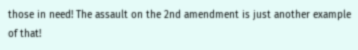those in need! The assault on the 2nd amendment is just another example of that!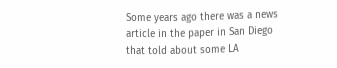Some years ago there was a news article in the paper in San Diego that told about some LA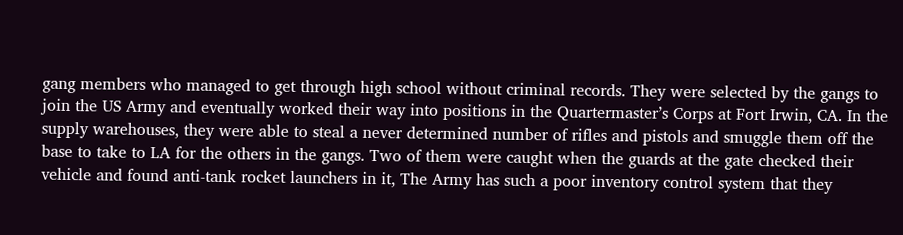gang members who managed to get through high school without criminal records. They were selected by the gangs to join the US Army and eventually worked their way into positions in the Quartermaster’s Corps at Fort Irwin, CA. In the supply warehouses, they were able to steal a never determined number of rifles and pistols and smuggle them off the base to take to LA for the others in the gangs. Two of them were caught when the guards at the gate checked their vehicle and found anti-tank rocket launchers in it, The Army has such a poor inventory control system that they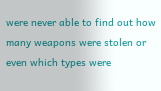were never able to find out how many weapons were stolen or even which types were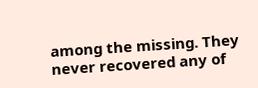among the missing. They never recovered any of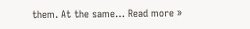them. At the same… Read more »